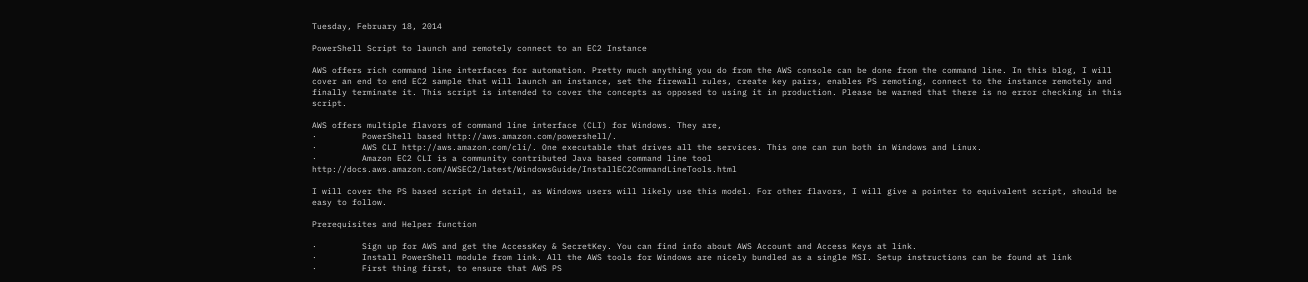Tuesday, February 18, 2014

PowerShell Script to launch and remotely connect to an EC2 Instance

AWS offers rich command line interfaces for automation. Pretty much anything you do from the AWS console can be done from the command line. In this blog, I will cover an end to end EC2 sample that will launch an instance, set the firewall rules, create key pairs, enables PS remoting, connect to the instance remotely and finally terminate it. This script is intended to cover the concepts as opposed to using it in production. Please be warned that there is no error checking in this script.

AWS offers multiple flavors of command line interface (CLI) for Windows. They are,
·         PowerShell based http://aws.amazon.com/powershell/.
·         AWS CLI http://aws.amazon.com/cli/. One executable that drives all the services. This one can run both in Windows and Linux.
·         Amazon EC2 CLI is a community contributed Java based command line tool http://docs.aws.amazon.com/AWSEC2/latest/WindowsGuide/InstallEC2CommandLineTools.html

I will cover the PS based script in detail, as Windows users will likely use this model. For other flavors, I will give a pointer to equivalent script, should be easy to follow.

Prerequisites and Helper function

·         Sign up for AWS and get the AccessKey & SecretKey. You can find info about AWS Account and Access Keys at link.
·         Install PowerShell module from link. All the AWS tools for Windows are nicely bundled as a single MSI. Setup instructions can be found at link
·         First thing first, to ensure that AWS PS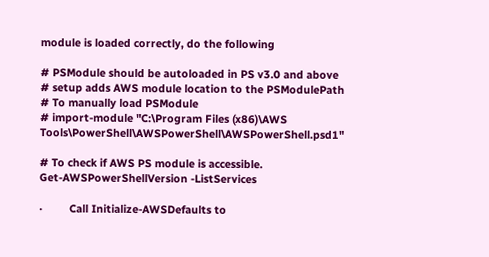module is loaded correctly, do the following

# PSModule should be autoloaded in PS v3.0 and above
# setup adds AWS module location to the PSModulePath
# To manually load PSModule
# import-module "C:\Program Files (x86)\AWS Tools\PowerShell\AWSPowerShell\AWSPowerShell.psd1"

# To check if AWS PS module is accessible.
Get-AWSPowerShellVersion -ListServices

·         Call Initialize-AWSDefaults to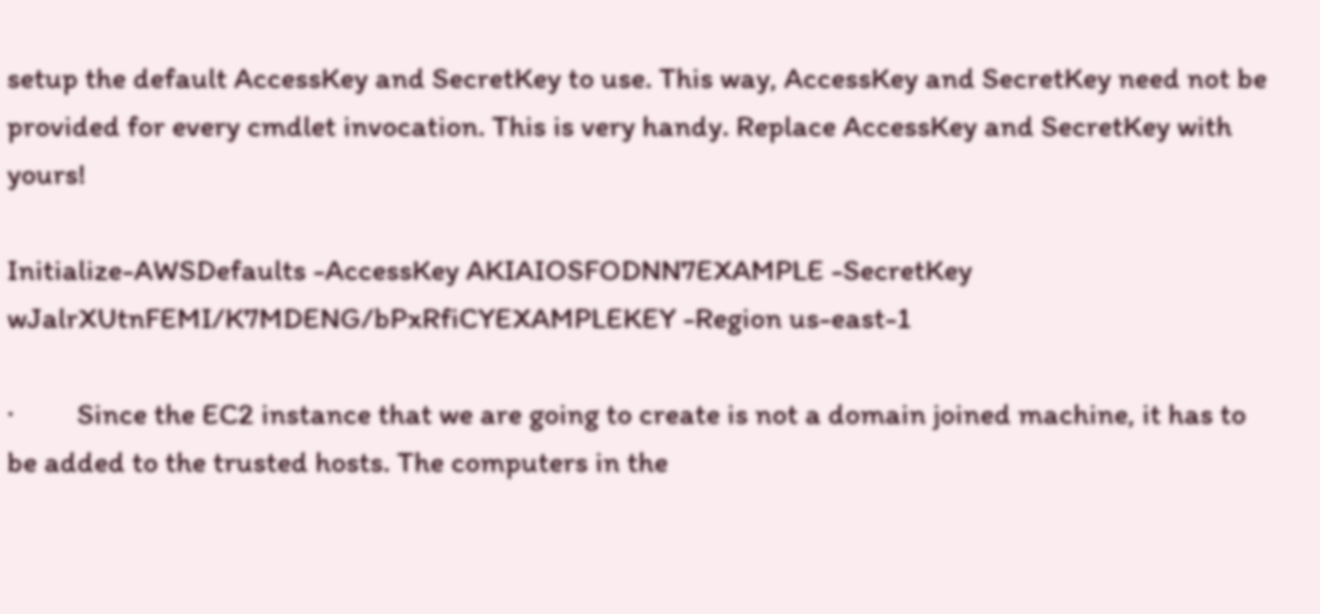setup the default AccessKey and SecretKey to use. This way, AccessKey and SecretKey need not be provided for every cmdlet invocation. This is very handy. Replace AccessKey and SecretKey with yours!

Initialize-AWSDefaults -AccessKey AKIAIOSFODNN7EXAMPLE -SecretKey wJalrXUtnFEMI/K7MDENG/bPxRfiCYEXAMPLEKEY -Region us-east-1

·         Since the EC2 instance that we are going to create is not a domain joined machine, it has to be added to the trusted hosts. The computers in the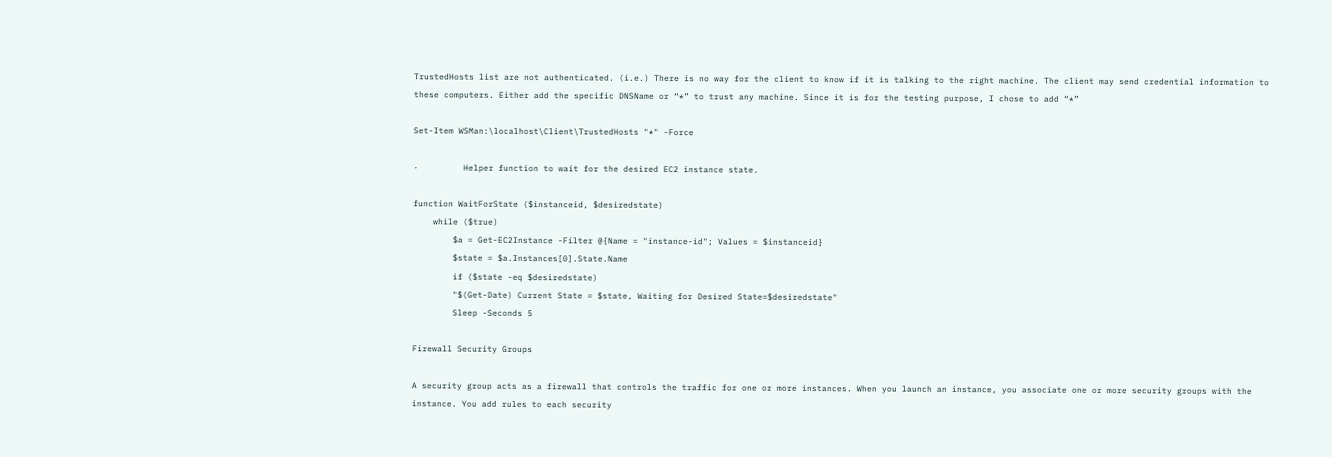TrustedHosts list are not authenticated. (i.e.) There is no way for the client to know if it is talking to the right machine. The client may send credential information to these computers. Either add the specific DNSName or “*” to trust any machine. Since it is for the testing purpose, I chose to add “*”

Set-Item WSMan:\localhost\Client\TrustedHosts "*" -Force

·         Helper function to wait for the desired EC2 instance state.

function WaitForState ($instanceid, $desiredstate)
    while ($true)
        $a = Get-EC2Instance -Filter @{Name = "instance-id"; Values = $instanceid}
        $state = $a.Instances[0].State.Name
        if ($state -eq $desiredstate)
        "$(Get-Date) Current State = $state, Waiting for Desired State=$desiredstate"
        Sleep -Seconds 5

Firewall Security Groups

A security group acts as a firewall that controls the traffic for one or more instances. When you launch an instance, you associate one or more security groups with the instance. You add rules to each security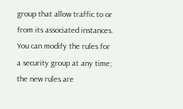group that allow traffic to or from its associated instances. You can modify the rules for a security group at any time; the new rules are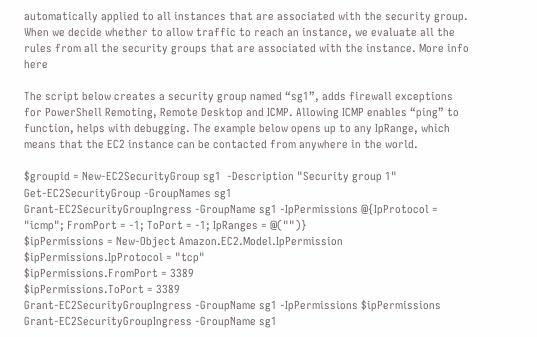automatically applied to all instances that are associated with the security group. When we decide whether to allow traffic to reach an instance, we evaluate all the rules from all the security groups that are associated with the instance. More info here

The script below creates a security group named “sg1”, adds firewall exceptions for PowerShell Remoting, Remote Desktop and ICMP. Allowing ICMP enables “ping” to function, helps with debugging. The example below opens up to any IpRange, which means that the EC2 instance can be contacted from anywhere in the world.

$groupid = New-EC2SecurityGroup sg1  -Description "Security group 1"
Get-EC2SecurityGroup -GroupNames sg1
Grant-EC2SecurityGroupIngress -GroupName sg1 -IpPermissions @{IpProtocol = "icmp"; FromPort = -1; ToPort = -1; IpRanges = @("")}
$ipPermissions = New-Object Amazon.EC2.Model.IpPermission
$ipPermissions.IpProtocol = "tcp"
$ipPermissions.FromPort = 3389
$ipPermissions.ToPort = 3389
Grant-EC2SecurityGroupIngress -GroupName sg1 -IpPermissions $ipPermissions
Grant-EC2SecurityGroupIngress -GroupName sg1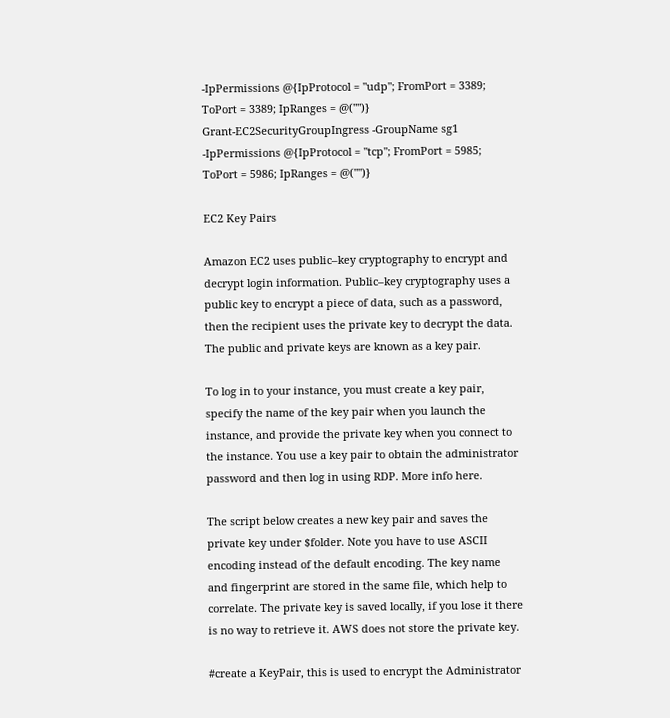-IpPermissions @{IpProtocol = "udp"; FromPort = 3389; ToPort = 3389; IpRanges = @("")}
Grant-EC2SecurityGroupIngress -GroupName sg1 -IpPermissions @{IpProtocol = "tcp"; FromPort = 5985; ToPort = 5986; IpRanges = @("")}

EC2 Key Pairs

Amazon EC2 uses public–key cryptography to encrypt and decrypt login information. Public–key cryptography uses a public key to encrypt a piece of data, such as a password, then the recipient uses the private key to decrypt the data. The public and private keys are known as a key pair.

To log in to your instance, you must create a key pair, specify the name of the key pair when you launch the instance, and provide the private key when you connect to the instance. You use a key pair to obtain the administrator password and then log in using RDP. More info here.

The script below creates a new key pair and saves the private key under $folder. Note you have to use ASCII encoding instead of the default encoding. The key name and fingerprint are stored in the same file, which help to correlate. The private key is saved locally, if you lose it there is no way to retrieve it. AWS does not store the private key.

#create a KeyPair, this is used to encrypt the Administrator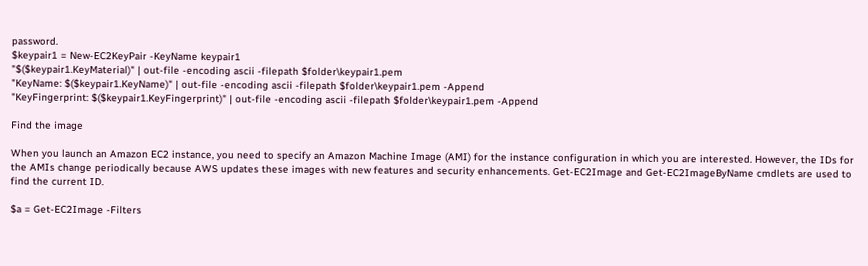password.
$keypair1 = New-EC2KeyPair -KeyName keypair1
"$($keypair1.KeyMaterial)" | out-file -encoding ascii -filepath $folder\keypair1.pem
"KeyName: $($keypair1.KeyName)" | out-file -encoding ascii -filepath $folder\keypair1.pem -Append
"KeyFingerprint: $($keypair1.KeyFingerprint)" | out-file -encoding ascii -filepath $folder\keypair1.pem -Append

Find the image

When you launch an Amazon EC2 instance, you need to specify an Amazon Machine Image (AMI) for the instance configuration in which you are interested. However, the IDs for the AMIs change periodically because AWS updates these images with new features and security enhancements. Get-EC2Image and Get-EC2ImageByName cmdlets are used to find the current ID.

$a = Get-EC2Image -Filters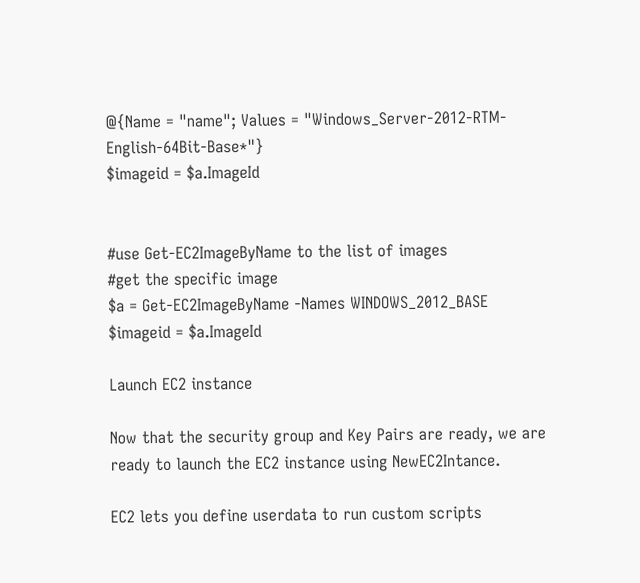@{Name = "name"; Values = "Windows_Server-2012-RTM-English-64Bit-Base*"}
$imageid = $a.ImageId


#use Get-EC2ImageByName to the list of images
#get the specific image
$a = Get-EC2ImageByName -Names WINDOWS_2012_BASE
$imageid = $a.ImageId

Launch EC2 instance

Now that the security group and Key Pairs are ready, we are ready to launch the EC2 instance using NewEC2Intance.

EC2 lets you define userdata to run custom scripts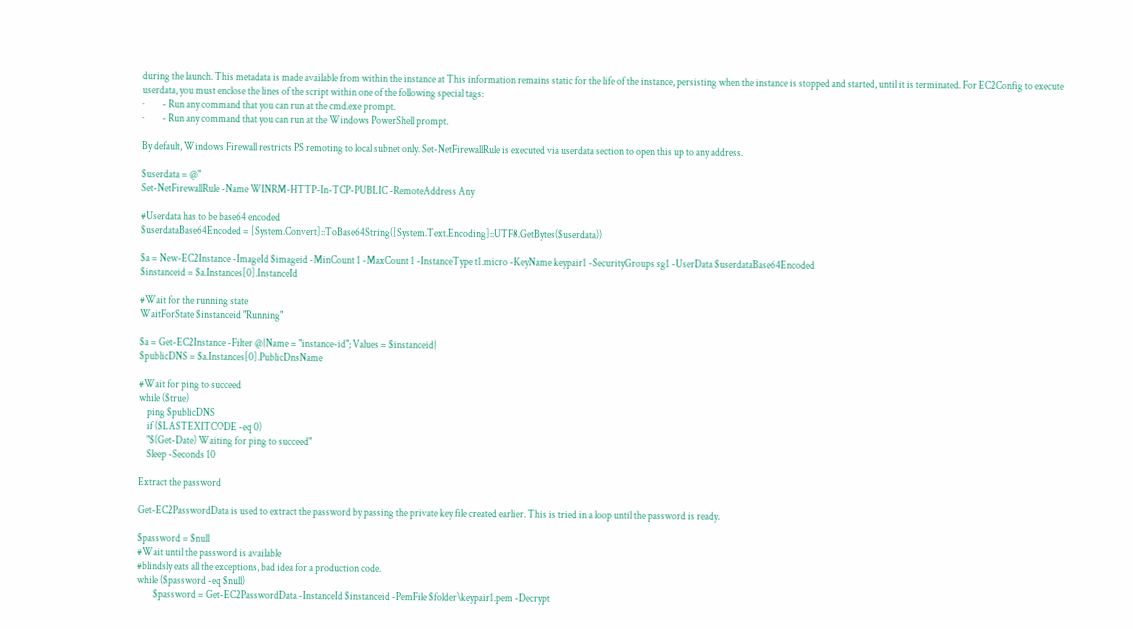during the launch. This metadata is made available from within the instance at This information remains static for the life of the instance, persisting when the instance is stopped and started, until it is terminated. For EC2Config to execute userdata, you must enclose the lines of the script within one of the following special tags:
·         - Run any command that you can run at the cmd.exe prompt.
·         - Run any command that you can run at the Windows PowerShell prompt.

By default, Windows Firewall restricts PS remoting to local subnet only. Set-NetFirewallRule is executed via userdata section to open this up to any address.

$userdata = @"
Set-NetFirewallRule -Name WINRM-HTTP-In-TCP-PUBLIC -RemoteAddress Any

#Userdata has to be base64 encoded
$userdataBase64Encoded = [System.Convert]::ToBase64String([System.Text.Encoding]::UTF8.GetBytes($userdata))

$a = New-EC2Instance -ImageId $imageid -MinCount 1 -MaxCount 1 -InstanceType t1.micro -KeyName keypair1 -SecurityGroups sg1 -UserData $userdataBase64Encoded
$instanceid = $a.Instances[0].InstanceId

#Wait for the running state
WaitForState $instanceid "Running"

$a = Get-EC2Instance -Filter @{Name = "instance-id"; Values = $instanceid}
$publicDNS = $a.Instances[0].PublicDnsName

#Wait for ping to succeed
while ($true)
    ping $publicDNS
    if ($LASTEXITCODE -eq 0)
    "$(Get-Date) Waiting for ping to succeed"
    Sleep -Seconds 10

Extract the password

Get-EC2PasswordData is used to extract the password by passing the private key file created earlier. This is tried in a loop until the password is ready.

$password = $null
#Wait until the password is available
#blindsly eats all the exceptions, bad idea for a production code.
while ($password -eq $null)
        $password = Get-EC2PasswordData -InstanceId $instanceid -PemFile $folder\keypair1.pem -Decrypt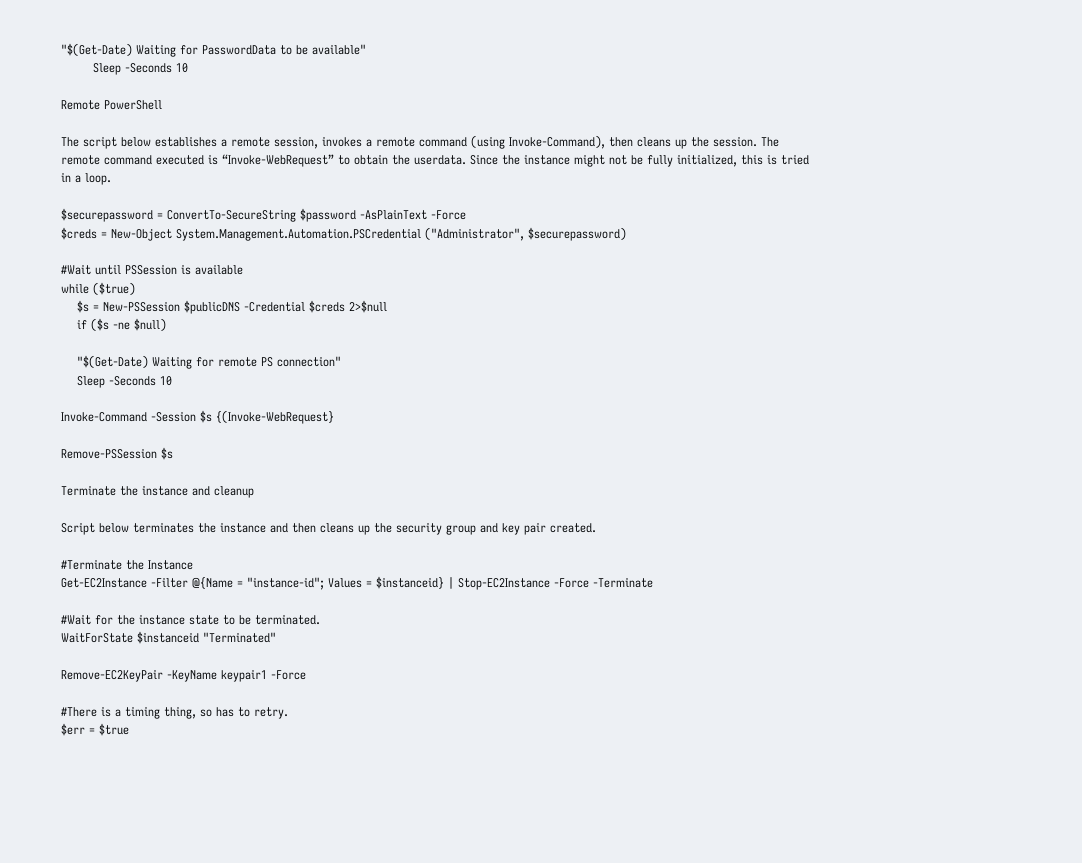"$(Get-Date) Waiting for PasswordData to be available"
        Sleep -Seconds 10

Remote PowerShell

The script below establishes a remote session, invokes a remote command (using Invoke-Command), then cleans up the session. The remote command executed is “Invoke-WebRequest” to obtain the userdata. Since the instance might not be fully initialized, this is tried in a loop.

$securepassword = ConvertTo-SecureString $password -AsPlainText -Force
$creds = New-Object System.Management.Automation.PSCredential ("Administrator", $securepassword)

#Wait until PSSession is available
while ($true)
    $s = New-PSSession $publicDNS -Credential $creds 2>$null
    if ($s -ne $null)

    "$(Get-Date) Waiting for remote PS connection"
    Sleep -Seconds 10

Invoke-Command -Session $s {(Invoke-WebRequest}

Remove-PSSession $s

Terminate the instance and cleanup

Script below terminates the instance and then cleans up the security group and key pair created.

#Terminate the Instance
Get-EC2Instance -Filter @{Name = "instance-id"; Values = $instanceid} | Stop-EC2Instance -Force -Terminate

#Wait for the instance state to be terminated.
WaitForState $instanceid "Terminated"

Remove-EC2KeyPair -KeyName keypair1 -Force

#There is a timing thing, so has to retry.
$err = $true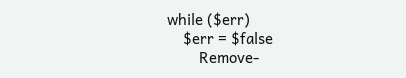while ($err)
    $err = $false
        Remove-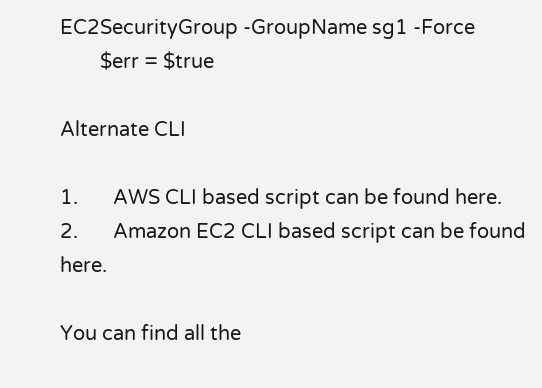EC2SecurityGroup -GroupName sg1 -Force
        $err = $true

Alternate CLI

1.       AWS CLI based script can be found here.
2.       Amazon EC2 CLI based script can be found here.

You can find all the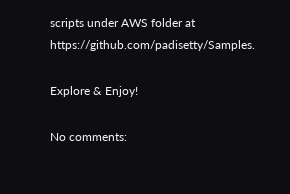scripts under AWS folder at https://github.com/padisetty/Samples.

Explore & Enjoy!

No comments: